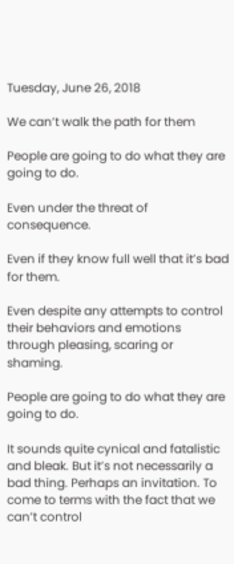Tuesday, June 26, 2018

We can’t walk the path for them

People are going to do what they are going to do.

Even under the threat of consequence.

Even if they know full well that it’s bad for them.

Even despite any attempts to control their behaviors and emotions through pleasing, scaring or shaming.

People are going to do what they are going to do.

It sounds quite cynical and fatalistic and bleak. But it’s not necessarily a bad thing. Perhaps an invitation. To come to terms with the fact that we can’t control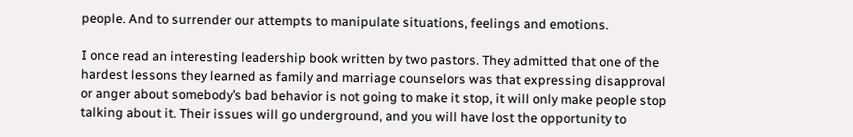people. And to surrender our attempts to manipulate situations, feelings and emotions.

I once read an interesting leadership book written by two pastors. They admitted that one of the hardest lessons they learned as family and marriage counselors was that expressing disapproval or anger about somebody’s bad behavior is not going to make it stop, it will only make people stop talking about it. Their issues will go underground, and you will have lost the opportunity to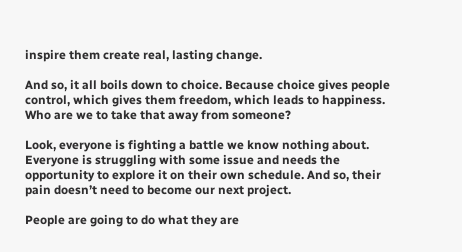inspire them create real, lasting change.

And so, it all boils down to choice. Because choice gives people control, which gives them freedom, which leads to happiness. Who are we to take that away from someone?

Look, everyone is fighting a battle we know nothing about. Everyone is struggling with some issue and needs the opportunity to explore it on their own schedule. And so, their pain doesn’t need to become our next project.

People are going to do what they are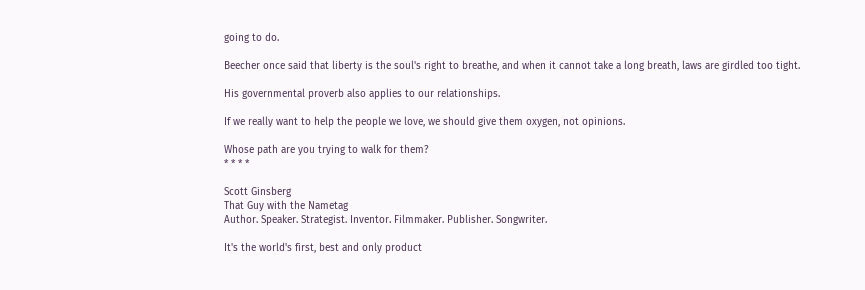going to do.

Beecher once said that liberty is the soul's right to breathe, and when it cannot take a long breath, laws are girdled too tight.

His governmental proverb also applies to our relationships.

If we really want to help the people we love, we should give them oxygen, not opinions.

Whose path are you trying to walk for them?
* * * *

Scott Ginsberg
That Guy with the Nametag
Author. Speaker. Strategist. Inventor. Filmmaker. Publisher. Songwriter.

It's the world's first, best and only product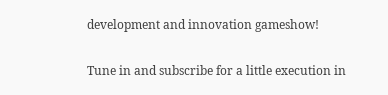development and innovation gameshow!

Tune in and subscribe for a little execution in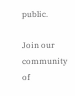public.

Join our community of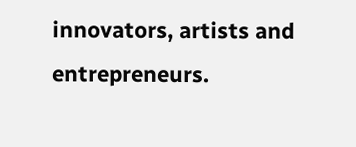innovators, artists and entrepreneurs.